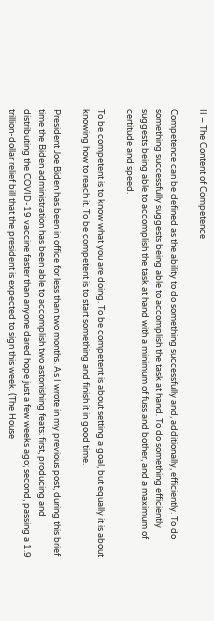II – The Content of Competence

Competence can be defined as the ability to do something successfully and, additionally, efficiently. To do something successfully suggests being able to accomplish the task at hand. To do something efficiently suggests being able to accomplish the task at hand with a minimum of fuss and bother, and a maximum of certitude and speed.

To be competent is to know what you are doing. To be competent is about setting a goal, but equally it is about knowing how to reach it. To be competent is to start something and finish it in good time.

President Joe Biden has been in office for less than two months. As I wrote in my previous post, during this brief time the Biden administration has been able to accomplish two astonishing feats: first, producing and distributing the COVID-19 vaccine faster than anyone dared hope just a few weeks ago; second, passing a 1.9 trillion-dollar relief bill that the president is expected to sign this week. (The House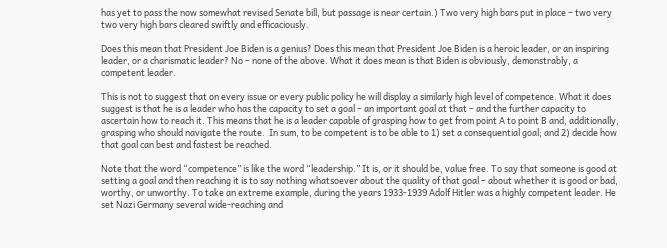has yet to pass the now somewhat revised Senate bill, but passage is near certain.) Two very high bars put in place – two very two very high bars cleared swiftly and efficaciously.

Does this mean that President Joe Biden is a genius? Does this mean that President Joe Biden is a heroic leader, or an inspiring leader, or a charismatic leader? No – none of the above. What it does mean is that Biden is obviously, demonstrably, a competent leader.

This is not to suggest that on every issue or every public policy he will display a similarly high level of competence. What it does suggest is that he is a leader who has the capacity to set a goal – an important goal at that – and the further capacity to ascertain how to reach it. This means that he is a leader capable of grasping how to get from point A to point B and, additionally, grasping who should navigate the route.  In sum, to be competent is to be able to 1) set a consequential goal; and 2) decide how that goal can best and fastest be reached.

Note that the word “competence” is like the word “leadership.” It is, or it should be, value free. To say that someone is good at setting a goal and then reaching it is to say nothing whatsoever about the quality of that goal – about whether it is good or bad, worthy, or unworthy. To take an extreme example, during the years 1933-1939 Adolf Hitler was a highly competent leader. He set Nazi Germany several wide-reaching and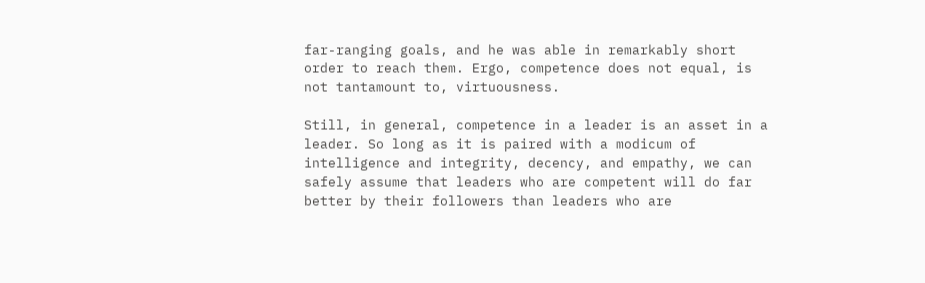far-ranging goals, and he was able in remarkably short order to reach them. Ergo, competence does not equal, is not tantamount to, virtuousness.

Still, in general, competence in a leader is an asset in a leader. So long as it is paired with a modicum of intelligence and integrity, decency, and empathy, we can safely assume that leaders who are competent will do far better by their followers than leaders who are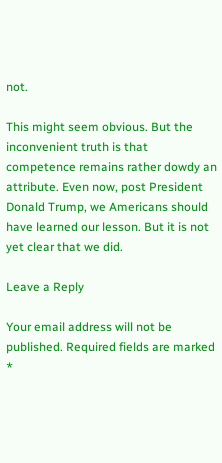not.

This might seem obvious. But the inconvenient truth is that competence remains rather dowdy an attribute. Even now, post President Donald Trump, we Americans should have learned our lesson. But it is not yet clear that we did.

Leave a Reply

Your email address will not be published. Required fields are marked *